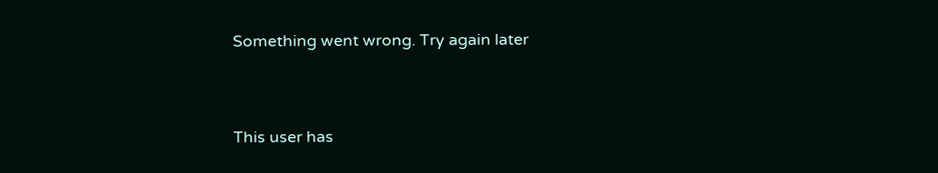Something went wrong. Try again later


This user has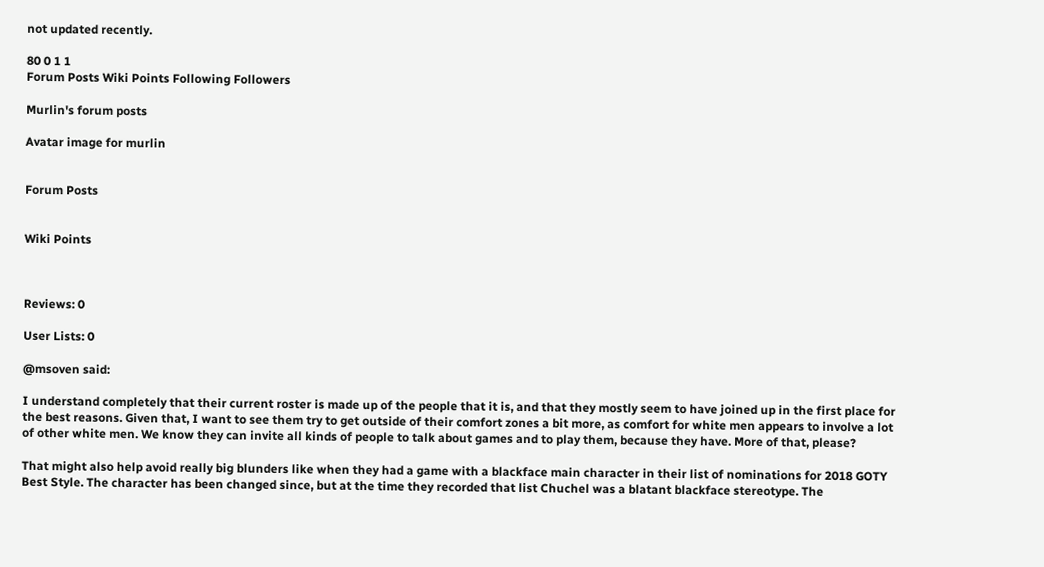not updated recently.

80 0 1 1
Forum Posts Wiki Points Following Followers

Murlin's forum posts

Avatar image for murlin


Forum Posts


Wiki Points



Reviews: 0

User Lists: 0

@msoven said:

I understand completely that their current roster is made up of the people that it is, and that they mostly seem to have joined up in the first place for the best reasons. Given that, I want to see them try to get outside of their comfort zones a bit more, as comfort for white men appears to involve a lot of other white men. We know they can invite all kinds of people to talk about games and to play them, because they have. More of that, please?

That might also help avoid really big blunders like when they had a game with a blackface main character in their list of nominations for 2018 GOTY Best Style. The character has been changed since, but at the time they recorded that list Chuchel was a blatant blackface stereotype. The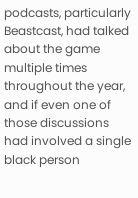podcasts, particularly Beastcast, had talked about the game multiple times throughout the year, and if even one of those discussions had involved a single black person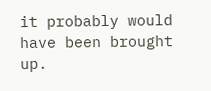it probably would have been brought up.